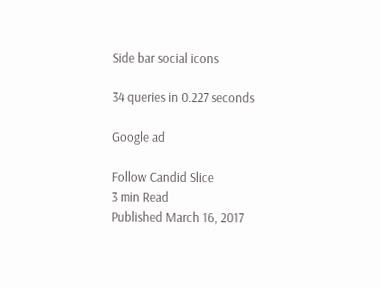Side bar social icons

34 queries in 0.227 seconds

Google ad

Follow Candid Slice
3 min Read
Published March 16, 2017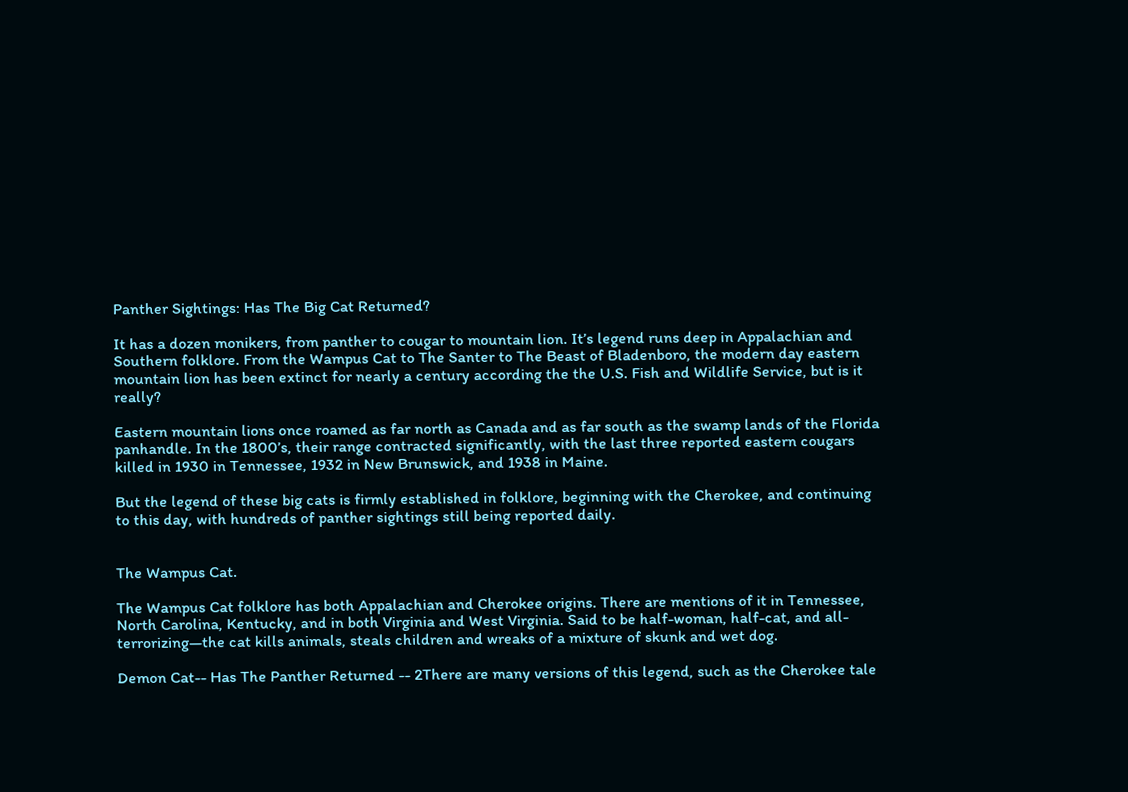Panther Sightings: Has The Big Cat Returned?

It has a dozen monikers, from panther to cougar to mountain lion. It’s legend runs deep in Appalachian and Southern folklore. From the Wampus Cat to The Santer to The Beast of Bladenboro, the modern day eastern mountain lion has been extinct for nearly a century according the the U.S. Fish and Wildlife Service, but is it really?

Eastern mountain lions once roamed as far north as Canada and as far south as the swamp lands of the Florida panhandle. In the 1800’s, their range contracted significantly, with the last three reported eastern cougars killed in 1930 in Tennessee, 1932 in New Brunswick, and 1938 in Maine.

But the legend of these big cats is firmly established in folklore, beginning with the Cherokee, and continuing to this day, with hundreds of panther sightings still being reported daily.


The Wampus Cat.

The Wampus Cat folklore has both Appalachian and Cherokee origins. There are mentions of it in Tennessee, North Carolina, Kentucky, and in both Virginia and West Virginia. Said to be half-woman, half-cat, and all-terrorizing—the cat kills animals, steals children and wreaks of a mixture of skunk and wet dog.

Demon Cat-- Has The Panther Returned -- 2There are many versions of this legend, such as the Cherokee tale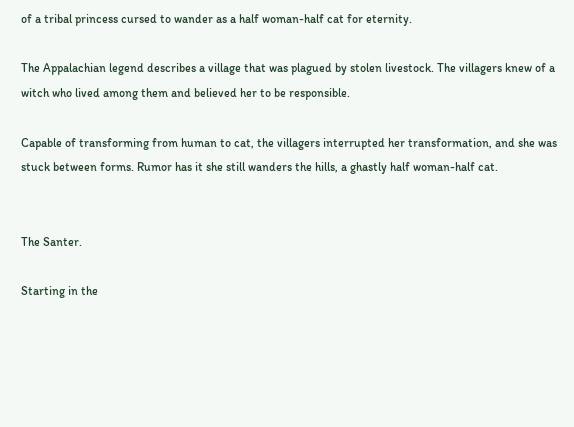of a tribal princess cursed to wander as a half woman-half cat for eternity.

The Appalachian legend describes a village that was plagued by stolen livestock. The villagers knew of a witch who lived among them and believed her to be responsible.

Capable of transforming from human to cat, the villagers interrupted her transformation, and she was stuck between forms. Rumor has it she still wanders the hills, a ghastly half woman-half cat.


The Santer.

Starting in the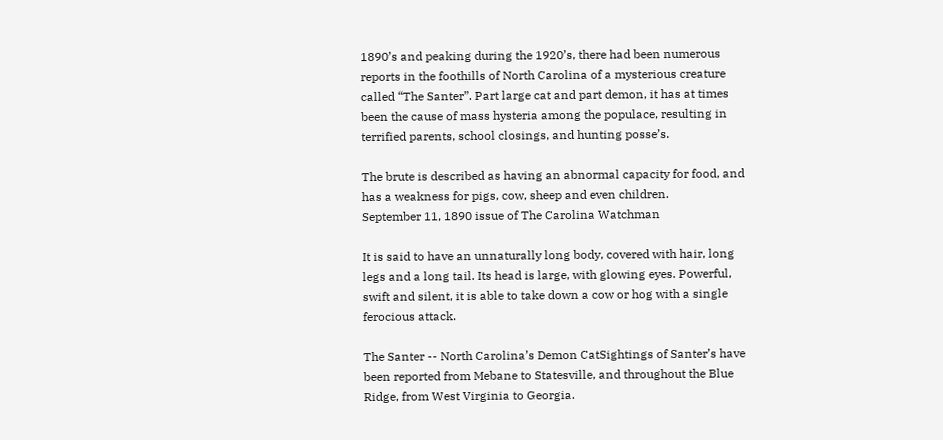1890’s and peaking during the 1920’s, there had been numerous reports in the foothills of North Carolina of a mysterious creature called “The Santer”. Part large cat and part demon, it has at times been the cause of mass hysteria among the populace, resulting in terrified parents, school closings, and hunting posse’s.

The brute is described as having an abnormal capacity for food, and has a weakness for pigs, cow, sheep and even children.
September 11, 1890 issue of The Carolina Watchman

It is said to have an unnaturally long body, covered with hair, long legs and a long tail. Its head is large, with glowing eyes. Powerful, swift and silent, it is able to take down a cow or hog with a single ferocious attack.

The Santer -- North Carolina’s Demon CatSightings of Santer’s have been reported from Mebane to Statesville, and throughout the Blue Ridge, from West Virginia to Georgia.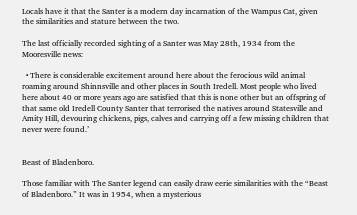Locals have it that the Santer is a modern day incarnation of the Wampus Cat, given the similarities and stature between the two.

The last officially recorded sighting of a Santer was May 28th, 1934 from the Mooresville news:

  • There is considerable excitement around here about the ferocious wild animal roaming around Shinnsville and other places in South Iredell. Most people who lived here about 40 or more years ago are satisfied that this is none other but an offspring of that same old Iredell County Santer that terrorised the natives around Statesville and Amity Hill, devouring chickens, pigs, calves and carrying off a few missing children that never were found.’


Beast of Bladenboro.

Those familiar with The Santer legend can easily draw eerie similarities with the “Beast of Bladenboro.” It was in 1954, when a mysterious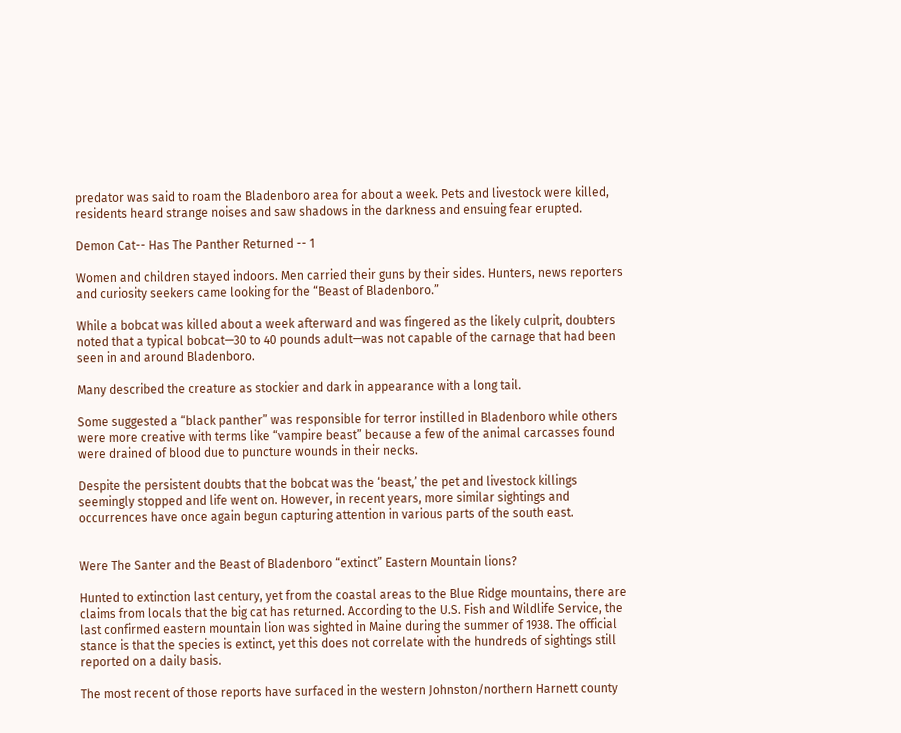predator was said to roam the Bladenboro area for about a week. Pets and livestock were killed, residents heard strange noises and saw shadows in the darkness and ensuing fear erupted.

Demon Cat-- Has The Panther Returned -- 1

Women and children stayed indoors. Men carried their guns by their sides. Hunters, news reporters and curiosity seekers came looking for the “Beast of Bladenboro.”

While a bobcat was killed about a week afterward and was fingered as the likely culprit, doubters noted that a typical bobcat—30 to 40 pounds adult—was not capable of the carnage that had been seen in and around Bladenboro.

Many described the creature as stockier and dark in appearance with a long tail.

Some suggested a “black panther” was responsible for terror instilled in Bladenboro while others were more creative with terms like “vampire beast” because a few of the animal carcasses found were drained of blood due to puncture wounds in their necks.

Despite the persistent doubts that the bobcat was the ‘beast,’ the pet and livestock killings seemingly stopped and life went on. However, in recent years, more similar sightings and occurrences have once again begun capturing attention in various parts of the south east.


Were The Santer and the Beast of Bladenboro “extinct” Eastern Mountain lions?

Hunted to extinction last century, yet from the coastal areas to the Blue Ridge mountains, there are claims from locals that the big cat has returned. According to the U.S. Fish and Wildlife Service, the last confirmed eastern mountain lion was sighted in Maine during the summer of 1938. The official stance is that the species is extinct, yet this does not correlate with the hundreds of sightings still reported on a daily basis.

The most recent of those reports have surfaced in the western Johnston/northern Harnett county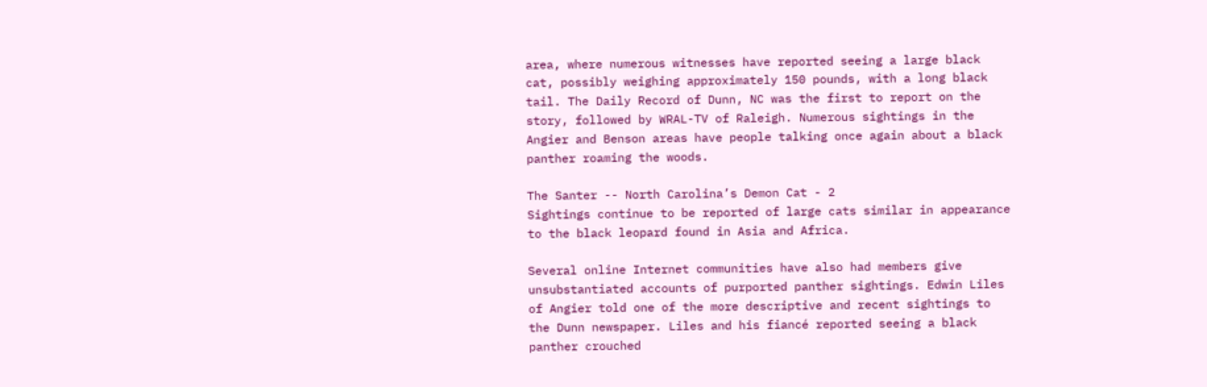area, where numerous witnesses have reported seeing a large black cat, possibly weighing approximately 150 pounds, with a long black tail. The Daily Record of Dunn, NC was the first to report on the story, followed by WRAL-TV of Raleigh. Numerous sightings in the Angier and Benson areas have people talking once again about a black panther roaming the woods.

The Santer -- North Carolina’s Demon Cat - 2
Sightings continue to be reported of large cats similar in appearance to the black leopard found in Asia and Africa.

Several online Internet communities have also had members give unsubstantiated accounts of purported panther sightings. Edwin Liles of Angier told one of the more descriptive and recent sightings to the Dunn newspaper. Liles and his fiancé reported seeing a black panther crouched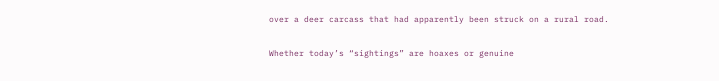over a deer carcass that had apparently been struck on a rural road.

Whether today’s “sightings” are hoaxes or genuine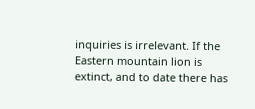inquiries is irrelevant. If the Eastern mountain lion is extinct, and to date there has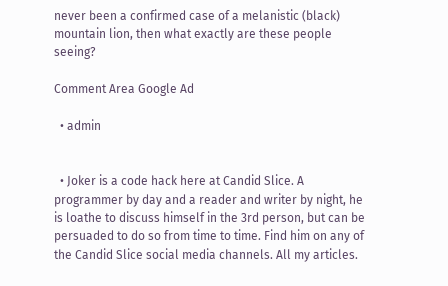never been a confirmed case of a melanistic (black) mountain lion, then what exactly are these people seeing?

Comment Area Google Ad

  • admin


  • Joker is a code hack here at Candid Slice. A programmer by day and a reader and writer by night, he is loathe to discuss himself in the 3rd person, but can be persuaded to do so from time to time. Find him on any of the Candid Slice social media channels. All my articles.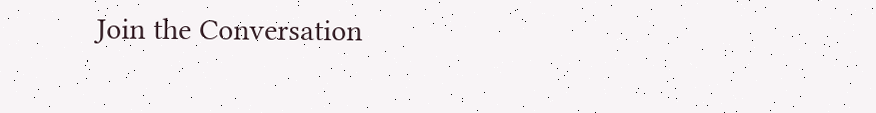Join the Conversation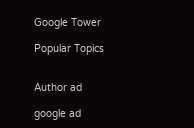Google Tower

Popular Topics


Author ad

google ad